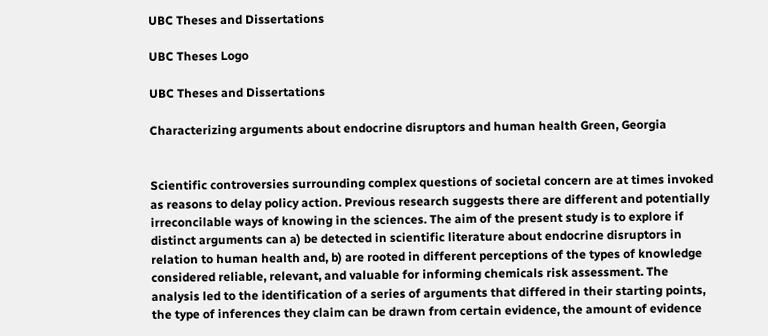UBC Theses and Dissertations

UBC Theses Logo

UBC Theses and Dissertations

Characterizing arguments about endocrine disruptors and human health Green, Georgia


Scientific controversies surrounding complex questions of societal concern are at times invoked as reasons to delay policy action. Previous research suggests there are different and potentially irreconcilable ways of knowing in the sciences. The aim of the present study is to explore if distinct arguments can a) be detected in scientific literature about endocrine disruptors in relation to human health and, b) are rooted in different perceptions of the types of knowledge considered reliable, relevant, and valuable for informing chemicals risk assessment. The analysis led to the identification of a series of arguments that differed in their starting points, the type of inferences they claim can be drawn from certain evidence, the amount of evidence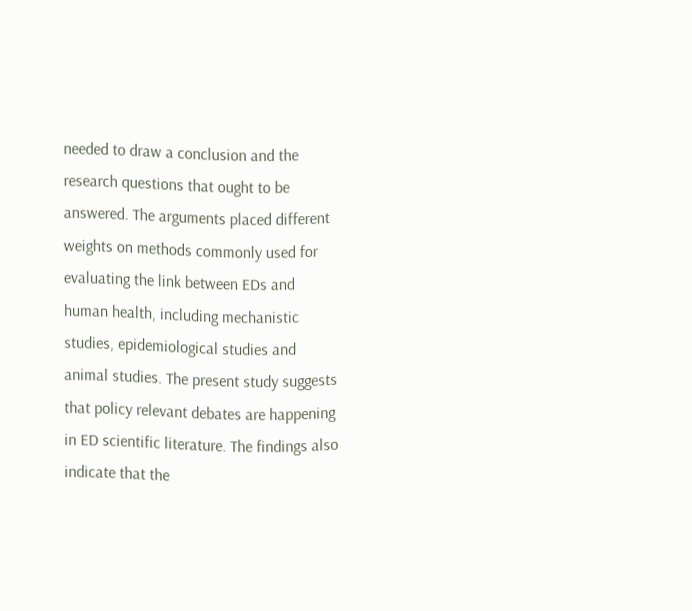needed to draw a conclusion and the research questions that ought to be answered. The arguments placed different weights on methods commonly used for evaluating the link between EDs and human health, including mechanistic studies, epidemiological studies and animal studies. The present study suggests that policy relevant debates are happening in ED scientific literature. The findings also indicate that the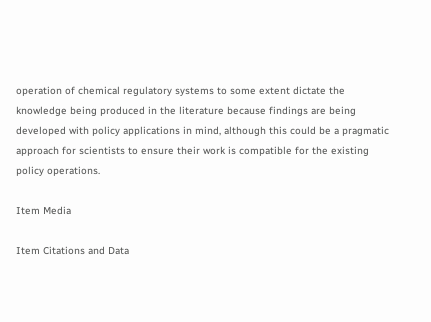operation of chemical regulatory systems to some extent dictate the knowledge being produced in the literature because findings are being developed with policy applications in mind, although this could be a pragmatic approach for scientists to ensure their work is compatible for the existing policy operations.

Item Media

Item Citations and Data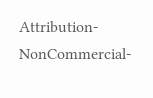Attribution-NonCommercial-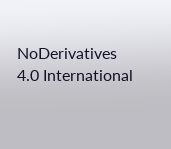NoDerivatives 4.0 International